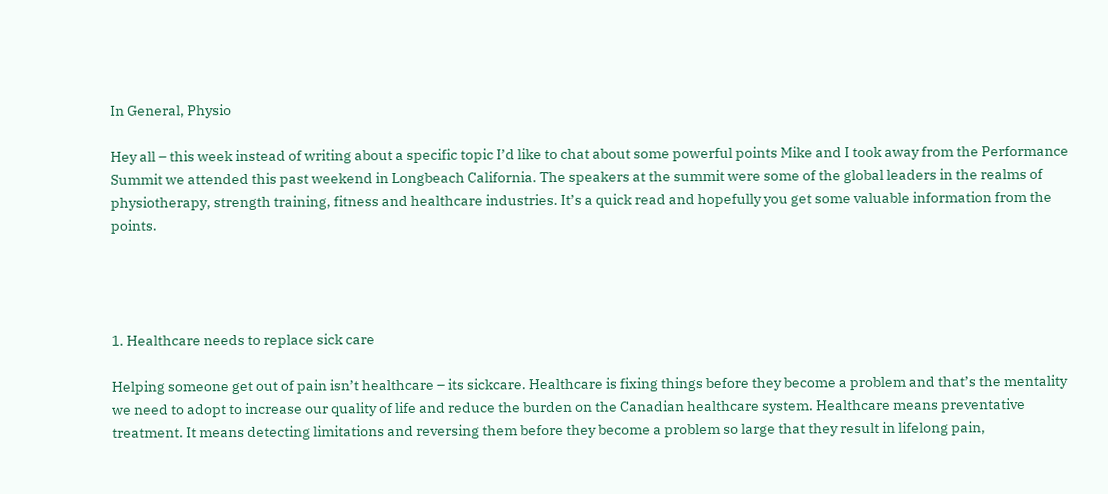In General, Physio

Hey all – this week instead of writing about a specific topic I’d like to chat about some powerful points Mike and I took away from the Performance Summit we attended this past weekend in Longbeach California. The speakers at the summit were some of the global leaders in the realms of physiotherapy, strength training, fitness and healthcare industries. It’s a quick read and hopefully you get some valuable information from the points.




1. Healthcare needs to replace sick care

Helping someone get out of pain isn’t healthcare – its sickcare. Healthcare is fixing things before they become a problem and that’s the mentality we need to adopt to increase our quality of life and reduce the burden on the Canadian healthcare system. Healthcare means preventative treatment. It means detecting limitations and reversing them before they become a problem so large that they result in lifelong pain,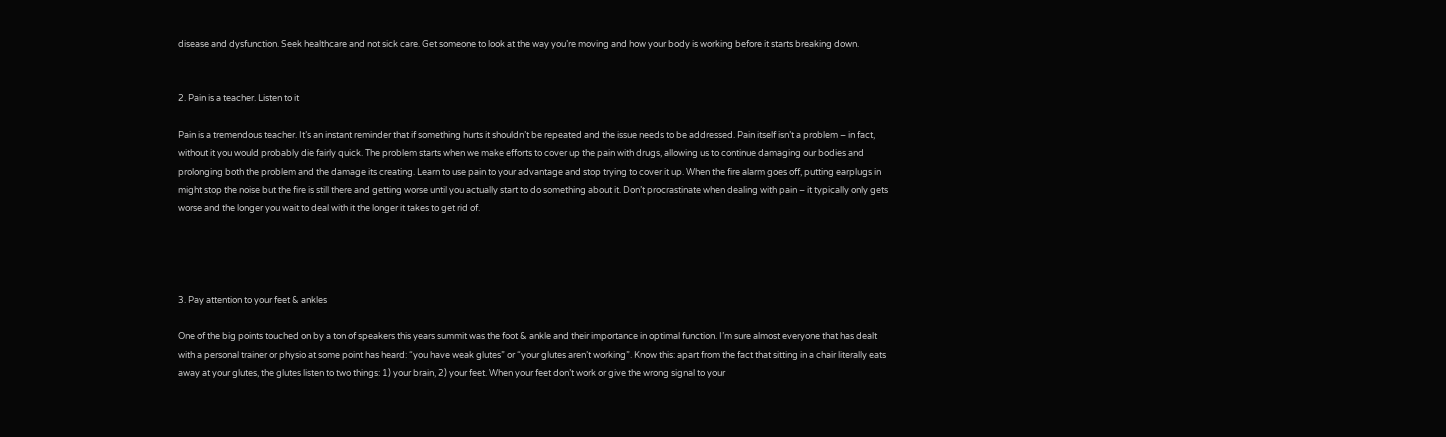disease and dysfunction. Seek healthcare and not sick care. Get someone to look at the way you’re moving and how your body is working before it starts breaking down.


2. Pain is a teacher. Listen to it

Pain is a tremendous teacher. It’s an instant reminder that if something hurts it shouldn’t be repeated and the issue needs to be addressed. Pain itself isn’t a problem – in fact, without it you would probably die fairly quick. The problem starts when we make efforts to cover up the pain with drugs, allowing us to continue damaging our bodies and prolonging both the problem and the damage its creating. Learn to use pain to your advantage and stop trying to cover it up. When the fire alarm goes off, putting earplugs in might stop the noise but the fire is still there and getting worse until you actually start to do something about it. Don’t procrastinate when dealing with pain – it typically only gets worse and the longer you wait to deal with it the longer it takes to get rid of.




3. Pay attention to your feet & ankles

One of the big points touched on by a ton of speakers this years summit was the foot & ankle and their importance in optimal function. I’m sure almost everyone that has dealt with a personal trainer or physio at some point has heard: “you have weak glutes” or “your glutes aren’t working”. Know this: apart from the fact that sitting in a chair literally eats away at your glutes, the glutes listen to two things: 1) your brain, 2) your feet. When your feet don’t work or give the wrong signal to your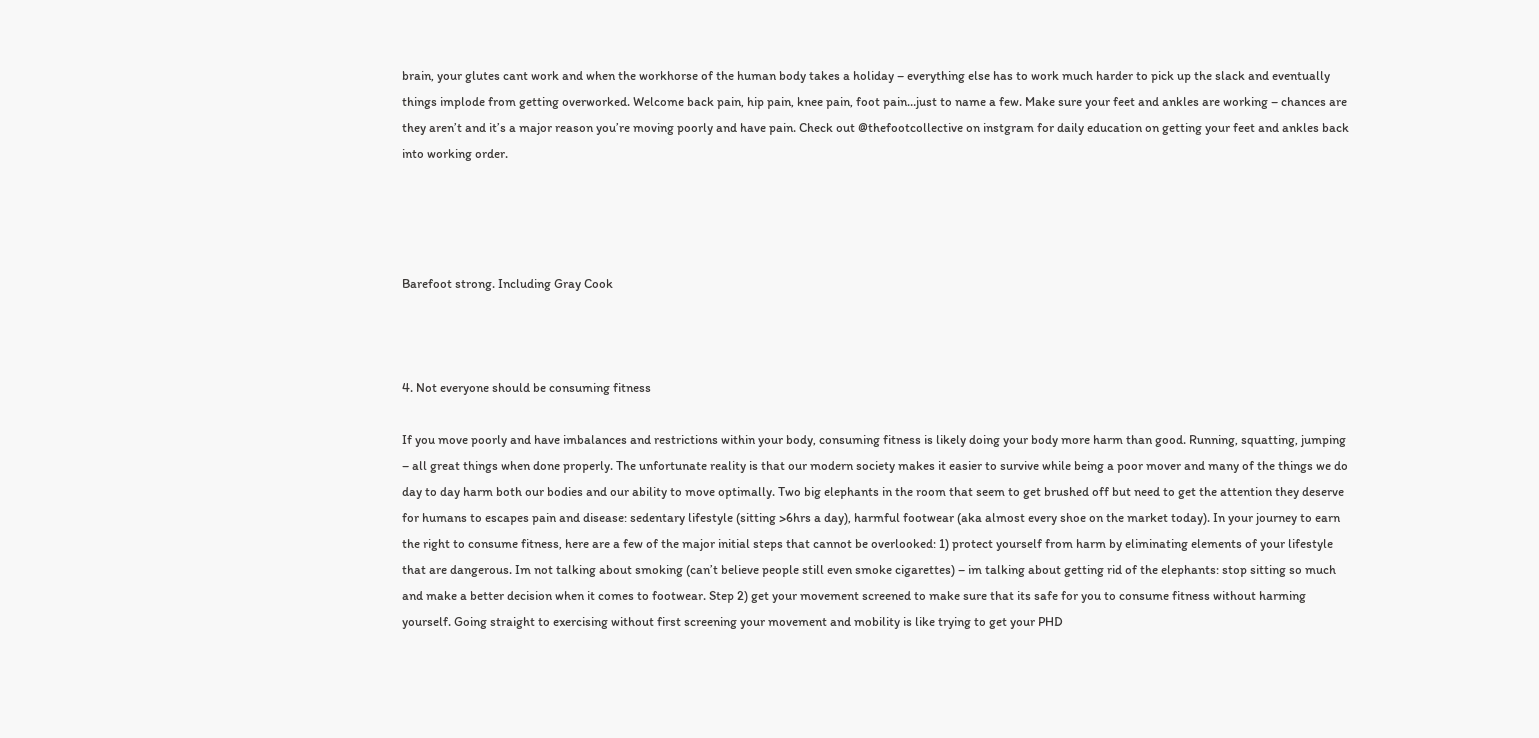brain, your glutes cant work and when the workhorse of the human body takes a holiday – everything else has to work much harder to pick up the slack and eventually things implode from getting overworked. Welcome back pain, hip pain, knee pain, foot pain…just to name a few. Make sure your feet and ankles are working – chances are they aren’t and it’s a major reason you’re moving poorly and have pain. Check out @thefootcollective on instgram for daily education on getting your feet and ankles back into working order.




Barefoot strong. Including Gray Cook



4. Not everyone should be consuming fitness

If you move poorly and have imbalances and restrictions within your body, consuming fitness is likely doing your body more harm than good. Running, squatting, jumping – all great things when done properly. The unfortunate reality is that our modern society makes it easier to survive while being a poor mover and many of the things we do day to day harm both our bodies and our ability to move optimally. Two big elephants in the room that seem to get brushed off but need to get the attention they deserve for humans to escapes pain and disease: sedentary lifestyle (sitting >6hrs a day), harmful footwear (aka almost every shoe on the market today). In your journey to earn the right to consume fitness, here are a few of the major initial steps that cannot be overlooked: 1) protect yourself from harm by eliminating elements of your lifestyle that are dangerous. Im not talking about smoking (can’t believe people still even smoke cigarettes) – im talking about getting rid of the elephants: stop sitting so much and make a better decision when it comes to footwear. Step 2) get your movement screened to make sure that its safe for you to consume fitness without harming yourself. Going straight to exercising without first screening your movement and mobility is like trying to get your PHD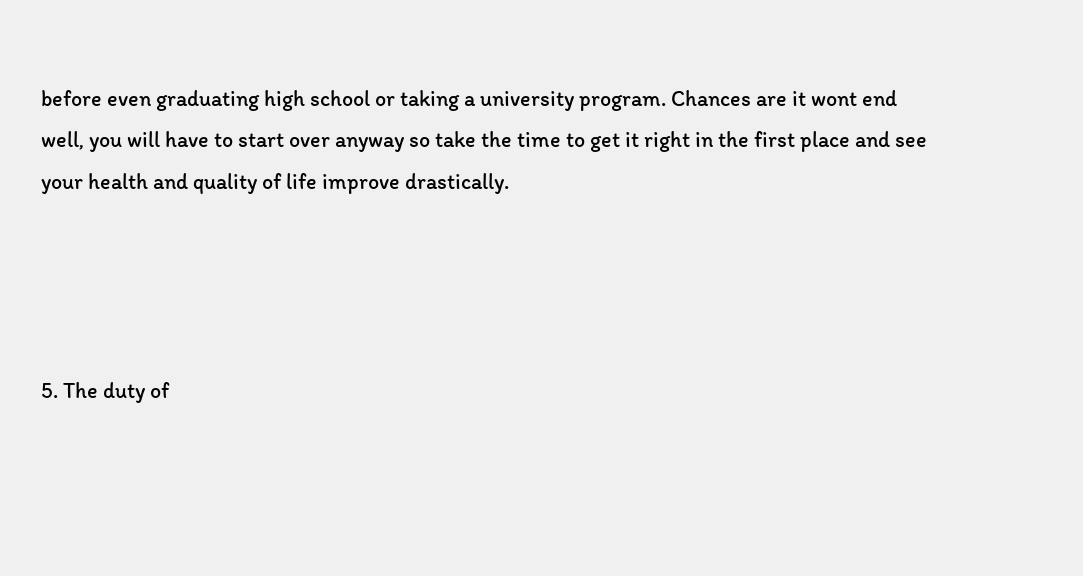before even graduating high school or taking a university program. Chances are it wont end well, you will have to start over anyway so take the time to get it right in the first place and see your health and quality of life improve drastically.




5. The duty of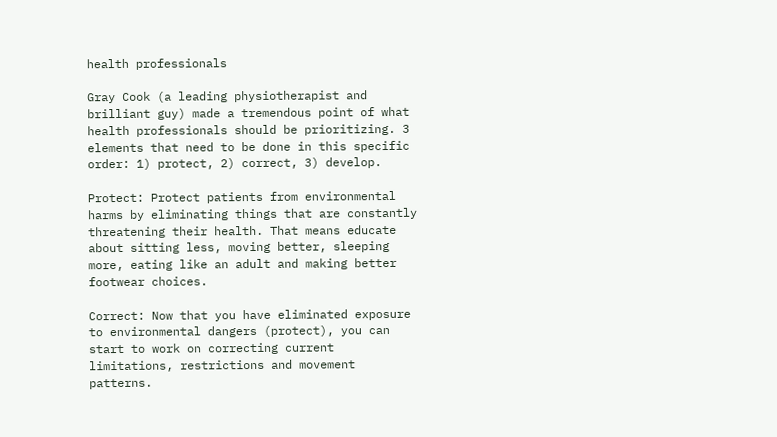health professionals

Gray Cook (a leading physiotherapist and brilliant guy) made a tremendous point of what health professionals should be prioritizing. 3 elements that need to be done in this specific order: 1) protect, 2) correct, 3) develop.

Protect: Protect patients from environmental harms by eliminating things that are constantly threatening their health. That means educate about sitting less, moving better, sleeping more, eating like an adult and making better footwear choices.

Correct: Now that you have eliminated exposure to environmental dangers (protect), you can start to work on correcting current limitations, restrictions and movement patterns.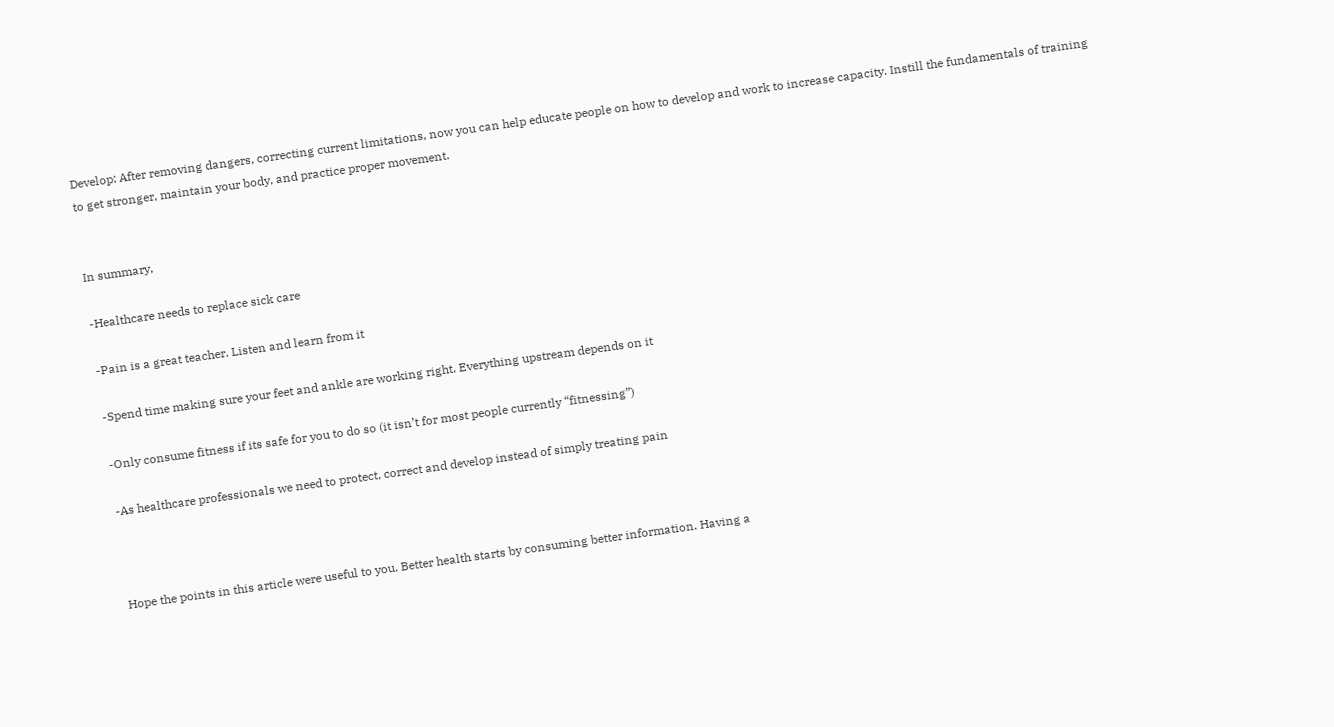Develop: After removing dangers, correcting current limitations, now you can help educate people on how to develop and work to increase capacity. Instill the fundamentals of training to get stronger, maintain your body, and practice proper movement.


In summary,

-Healthcare needs to replace sick care

-Pain is a great teacher. Listen and learn from it

-Spend time making sure your feet and ankle are working right. Everything upstream depends on it

-Only consume fitness if its safe for you to do so (it isn’t for most people currently “fitnessing”)

-As healthcare professionals we need to protect, correct and develop instead of simply treating pain



Hope the points in this article were useful to you. Better health starts by consuming better information. Having a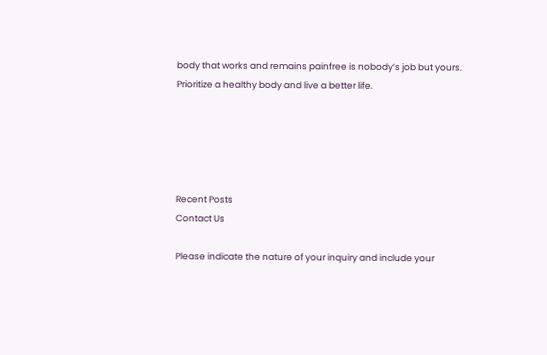body that works and remains painfree is nobody’s job but yours. Prioritize a healthy body and live a better life.





Recent Posts
Contact Us

Please indicate the nature of your inquiry and include your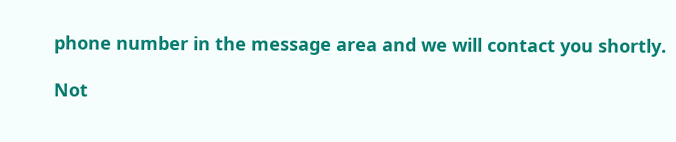phone number in the message area and we will contact you shortly.

Not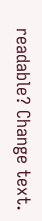readable? Change text.